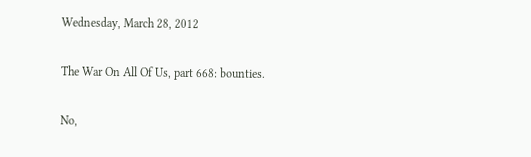Wednesday, March 28, 2012

The War On All Of Us, part 668: bounties.

No,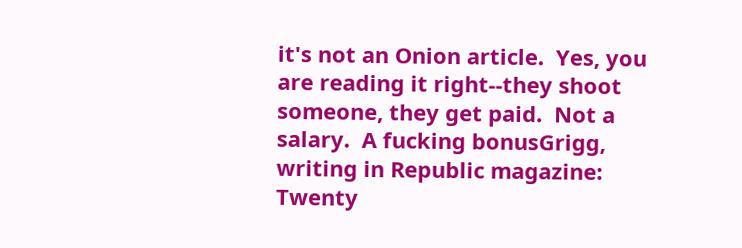it's not an Onion article.  Yes, you are reading it right--they shoot someone, they get paid.  Not a salary.  A fucking bonusGrigg, writing in Republic magazine:
Twenty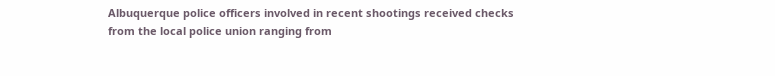Albuquerque police officers involved in recent shootings received checks from the local police union ranging from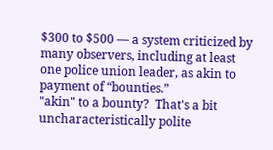$300 to $500 — a system criticized by many observers, including at least one police union leader, as akin to payment of “bounties.”
"akin" to a bounty?  That's a bit uncharacteristically polite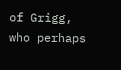of Grigg, who perhaps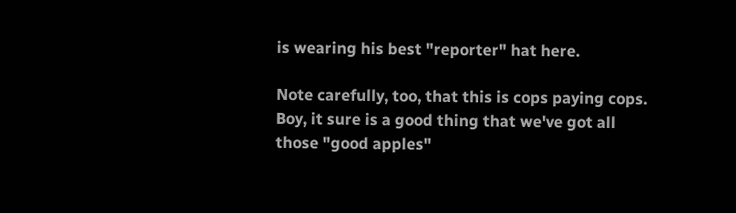is wearing his best "reporter" hat here.

Note carefully, too, that this is cops paying cops.  Boy, it sure is a good thing that we've got all those "good apples"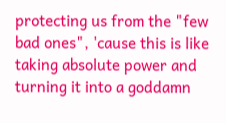protecting us from the "few bad ones", 'cause this is like taking absolute power and turning it into a goddamn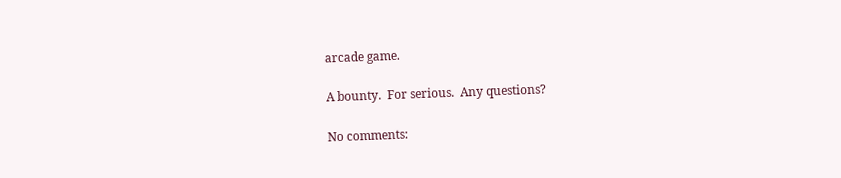arcade game.

A bounty.  For serious.  Any questions?

No comments: